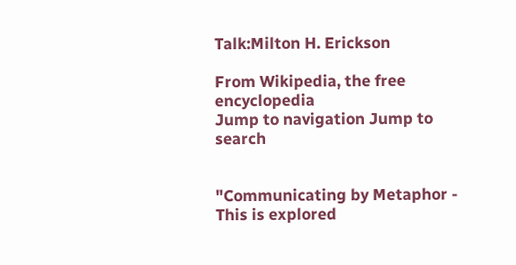Talk:Milton H. Erickson

From Wikipedia, the free encyclopedia
Jump to navigation Jump to search


"Communicating by Metaphor - This is explored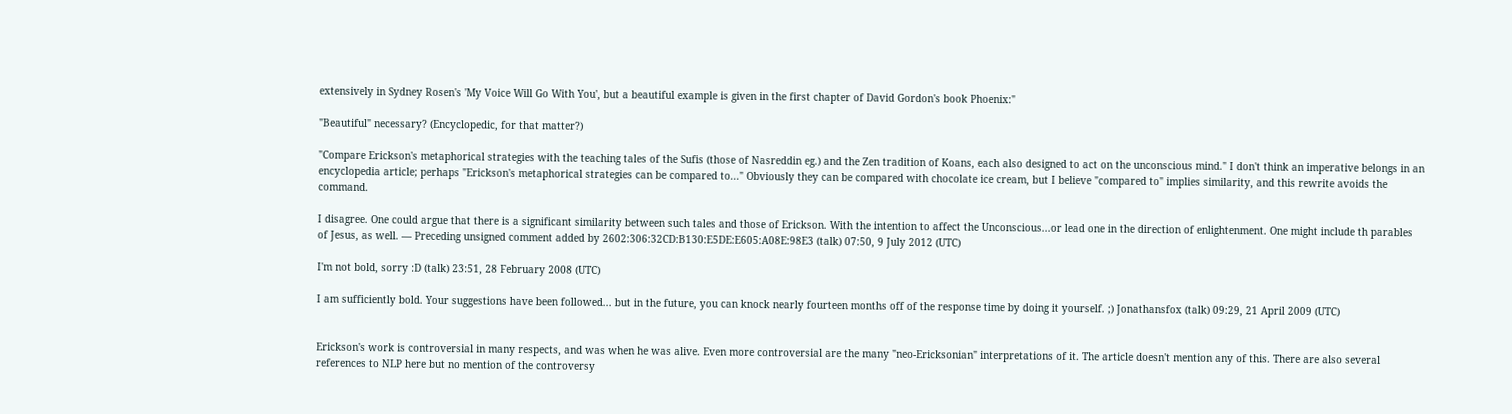extensively in Sydney Rosen's 'My Voice Will Go With You', but a beautiful example is given in the first chapter of David Gordon's book Phoenix:"

"Beautiful" necessary? (Encyclopedic, for that matter?)

"Compare Erickson's metaphorical strategies with the teaching tales of the Sufis (those of Nasreddin eg.) and the Zen tradition of Koans, each also designed to act on the unconscious mind." I don't think an imperative belongs in an encyclopedia article; perhaps "Erickson's metaphorical strategies can be compared to..." Obviously they can be compared with chocolate ice cream, but I believe "compared to" implies similarity, and this rewrite avoids the command.

I disagree. One could argue that there is a significant similarity between such tales and those of Erickson. With the intention to affect the Unconscious...or lead one in the direction of enlightenment. One might include th parables of Jesus, as well. — Preceding unsigned comment added by 2602:306:32CD:B130:E5DE:E605:A08E:98E3 (talk) 07:50, 9 July 2012 (UTC)

I'm not bold, sorry :D (talk) 23:51, 28 February 2008 (UTC)

I am sufficiently bold. Your suggestions have been followed... but in the future, you can knock nearly fourteen months off of the response time by doing it yourself. ;) Jonathansfox (talk) 09:29, 21 April 2009 (UTC)


Erickson's work is controversial in many respects, and was when he was alive. Even more controversial are the many "neo-Ericksonian" interpretations of it. The article doesn't mention any of this. There are also several references to NLP here but no mention of the controversy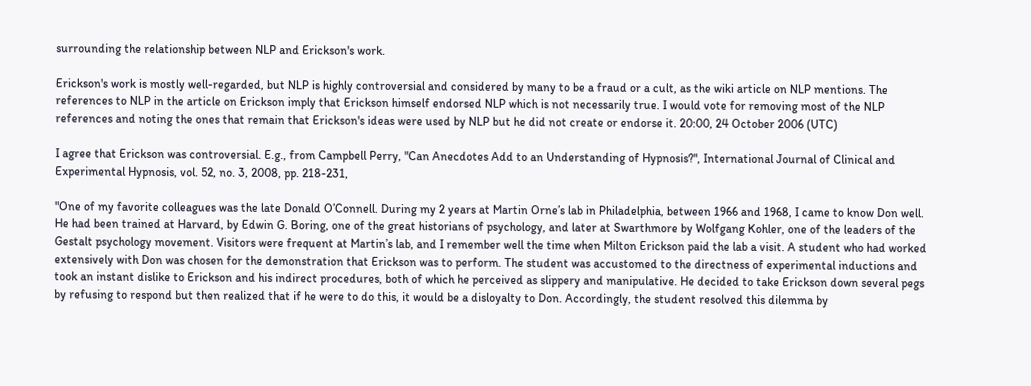surrounding the relationship between NLP and Erickson's work.

Erickson's work is mostly well-regarded, but NLP is highly controversial and considered by many to be a fraud or a cult, as the wiki article on NLP mentions. The references to NLP in the article on Erickson imply that Erickson himself endorsed NLP which is not necessarily true. I would vote for removing most of the NLP references and noting the ones that remain that Erickson's ideas were used by NLP but he did not create or endorse it. 20:00, 24 October 2006 (UTC)

I agree that Erickson was controversial. E.g., from Campbell Perry, "Can Anecdotes Add to an Understanding of Hypnosis?", International Journal of Clinical and Experimental Hypnosis, vol. 52, no. 3, 2008, pp. 218-231,

"One of my favorite colleagues was the late Donald O’Connell. During my 2 years at Martin Orne’s lab in Philadelphia, between 1966 and 1968, I came to know Don well. He had been trained at Harvard, by Edwin G. Boring, one of the great historians of psychology, and later at Swarthmore by Wolfgang Kohler, one of the leaders of the Gestalt psychology movement. Visitors were frequent at Martin’s lab, and I remember well the time when Milton Erickson paid the lab a visit. A student who had worked extensively with Don was chosen for the demonstration that Erickson was to perform. The student was accustomed to the directness of experimental inductions and took an instant dislike to Erickson and his indirect procedures, both of which he perceived as slippery and manipulative. He decided to take Erickson down several pegs by refusing to respond but then realized that if he were to do this, it would be a disloyalty to Don. Accordingly, the student resolved this dilemma by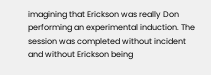imagining that Erickson was really Don performing an experimental induction. The session was completed without incident and without Erickson being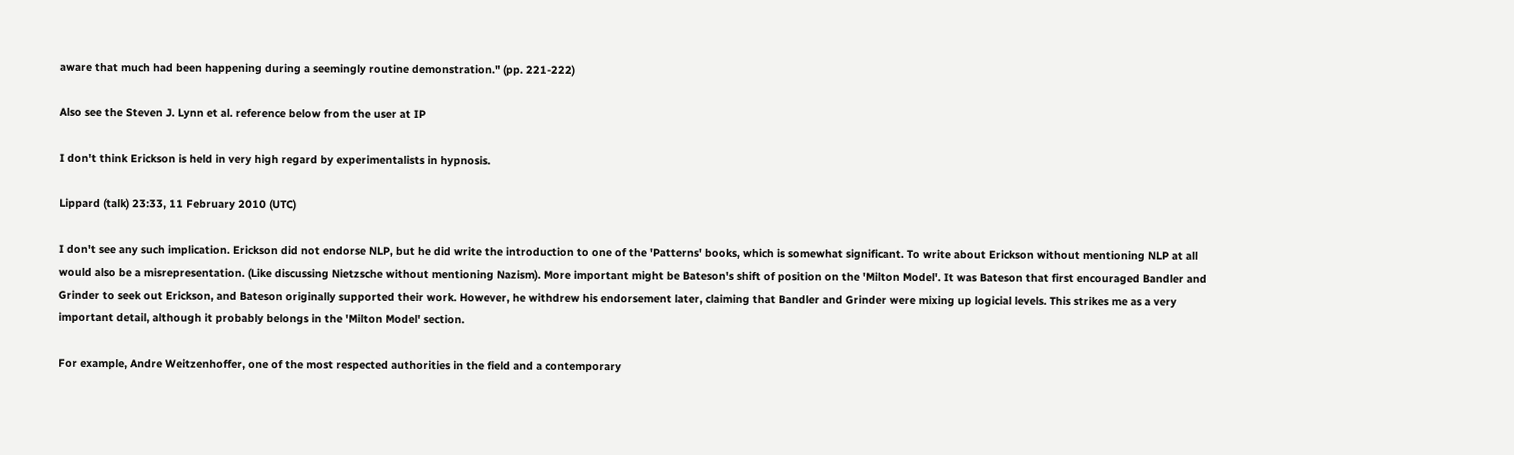aware that much had been happening during a seemingly routine demonstration." (pp. 221-222)

Also see the Steven J. Lynn et al. reference below from the user at IP

I don't think Erickson is held in very high regard by experimentalists in hypnosis.

Lippard (talk) 23:33, 11 February 2010 (UTC)

I don't see any such implication. Erickson did not endorse NLP, but he did write the introduction to one of the 'Patterns' books, which is somewhat significant. To write about Erickson without mentioning NLP at all would also be a misrepresentation. (Like discussing Nietzsche without mentioning Nazism). More important might be Bateson's shift of position on the 'Milton Model'. It was Bateson that first encouraged Bandler and Grinder to seek out Erickson, and Bateson originally supported their work. However, he withdrew his endorsement later, claiming that Bandler and Grinder were mixing up logicial levels. This strikes me as a very important detail, although it probably belongs in the 'Milton Model' section.

For example, Andre Weitzenhoffer, one of the most respected authorities in the field and a contemporary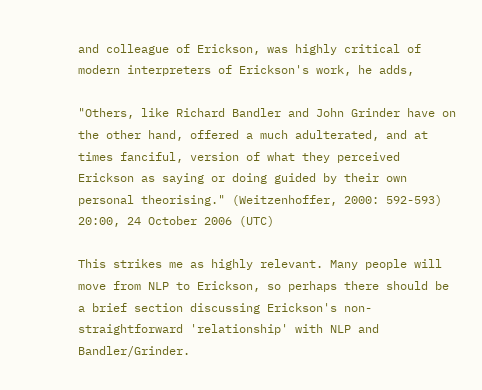and colleague of Erickson, was highly critical of modern interpreters of Erickson's work, he adds,

"Others, like Richard Bandler and John Grinder have on the other hand, offered a much adulterated, and at times fanciful, version of what they perceived Erickson as saying or doing guided by their own personal theorising." (Weitzenhoffer, 2000: 592-593) 20:00, 24 October 2006 (UTC)

This strikes me as highly relevant. Many people will move from NLP to Erickson, so perhaps there should be a brief section discussing Erickson's non-straightforward 'relationship' with NLP and Bandler/Grinder.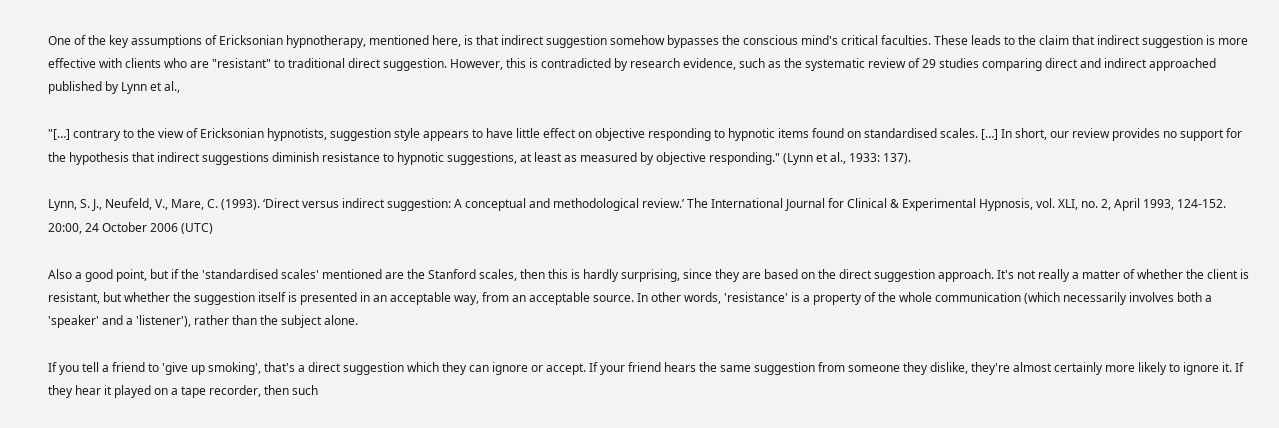One of the key assumptions of Ericksonian hypnotherapy, mentioned here, is that indirect suggestion somehow bypasses the conscious mind's critical faculties. These leads to the claim that indirect suggestion is more effective with clients who are "resistant" to traditional direct suggestion. However, this is contradicted by research evidence, such as the systematic review of 29 studies comparing direct and indirect approached published by Lynn et al.,

"[…] contrary to the view of Ericksonian hypnotists, suggestion style appears to have little effect on objective responding to hypnotic items found on standardised scales. […] In short, our review provides no support for the hypothesis that indirect suggestions diminish resistance to hypnotic suggestions, at least as measured by objective responding." (Lynn et al., 1933: 137).

Lynn, S. J., Neufeld, V., Mare, C. (1993). ‘Direct versus indirect suggestion: A conceptual and methodological review.’ The International Journal for Clinical & Experimental Hypnosis, vol. XLI, no. 2, April 1993, 124-152. 20:00, 24 October 2006 (UTC)

Also a good point, but if the 'standardised scales' mentioned are the Stanford scales, then this is hardly surprising, since they are based on the direct suggestion approach. It's not really a matter of whether the client is resistant, but whether the suggestion itself is presented in an acceptable way, from an acceptable source. In other words, 'resistance' is a property of the whole communication (which necessarily involves both a 'speaker' and a 'listener'), rather than the subject alone.

If you tell a friend to 'give up smoking', that's a direct suggestion which they can ignore or accept. If your friend hears the same suggestion from someone they dislike, they're almost certainly more likely to ignore it. If they hear it played on a tape recorder, then such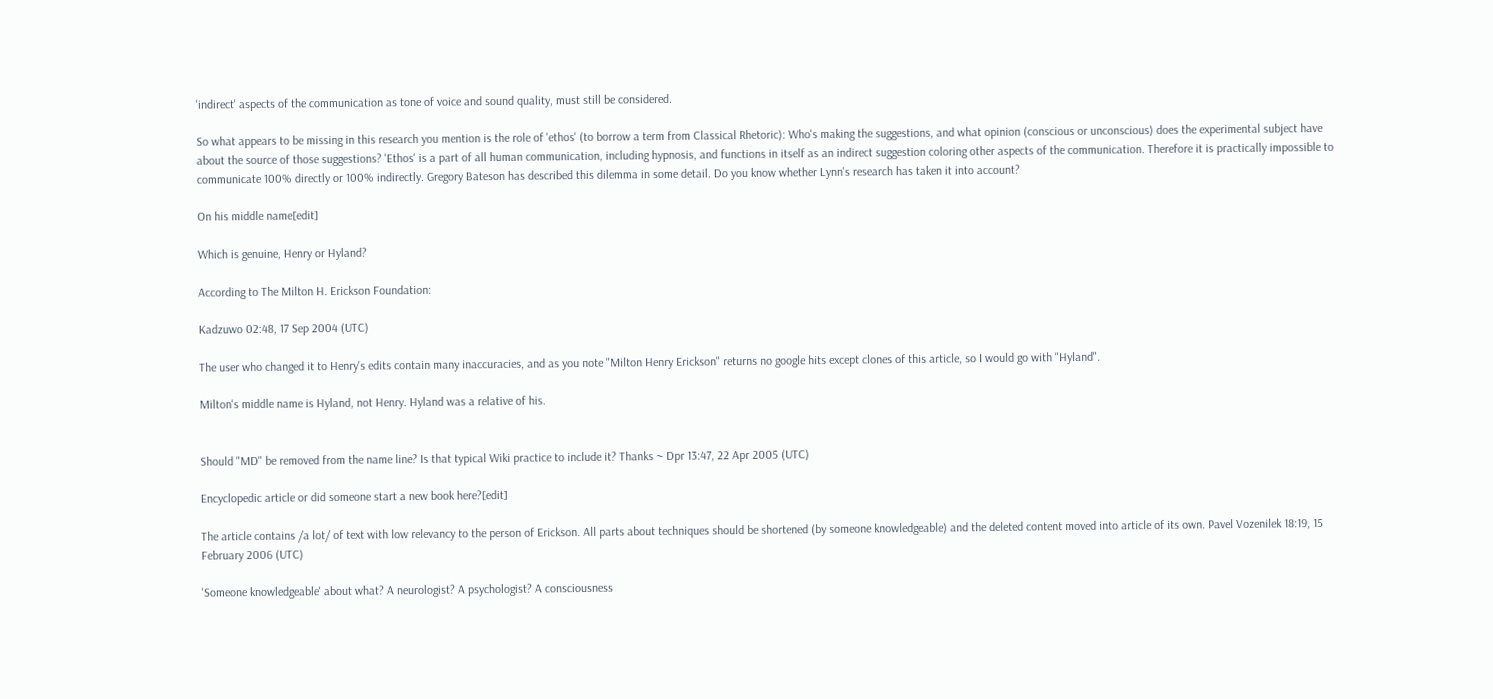'indirect' aspects of the communication as tone of voice and sound quality, must still be considered.

So what appears to be missing in this research you mention is the role of 'ethos' (to borrow a term from Classical Rhetoric): Who's making the suggestions, and what opinion (conscious or unconscious) does the experimental subject have about the source of those suggestions? 'Ethos' is a part of all human communication, including hypnosis, and functions in itself as an indirect suggestion coloring other aspects of the communication. Therefore it is practically impossible to communicate 100% directly or 100% indirectly. Gregory Bateson has described this dilemma in some detail. Do you know whether Lynn's research has taken it into account?

On his middle name[edit]

Which is genuine, Henry or Hyland?

According to The Milton H. Erickson Foundation:

Kadzuwo 02:48, 17 Sep 2004 (UTC)

The user who changed it to Henry's edits contain many inaccuracies, and as you note "Milton Henry Erickson" returns no google hits except clones of this article, so I would go with "Hyland".

Milton's middle name is Hyland, not Henry. Hyland was a relative of his.


Should "MD" be removed from the name line? Is that typical Wiki practice to include it? Thanks ~ Dpr 13:47, 22 Apr 2005 (UTC)

Encyclopedic article or did someone start a new book here?[edit]

The article contains /a lot/ of text with low relevancy to the person of Erickson. All parts about techniques should be shortened (by someone knowledgeable) and the deleted content moved into article of its own. Pavel Vozenilek 18:19, 15 February 2006 (UTC)

'Someone knowledgeable' about what? A neurologist? A psychologist? A consciousness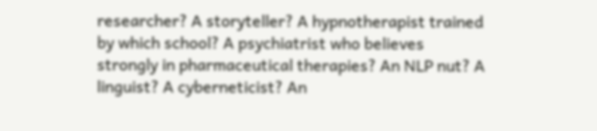researcher? A storyteller? A hypnotherapist trained by which school? A psychiatrist who believes strongly in pharmaceutical therapies? An NLP nut? A linguist? A cyberneticist? An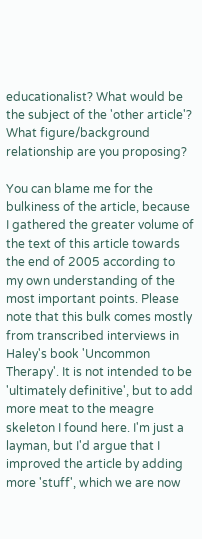educationalist? What would be the subject of the 'other article'? What figure/background relationship are you proposing?

You can blame me for the bulkiness of the article, because I gathered the greater volume of the text of this article towards the end of 2005 according to my own understanding of the most important points. Please note that this bulk comes mostly from transcribed interviews in Haley's book 'Uncommon Therapy'. It is not intended to be 'ultimately definitive', but to add more meat to the meagre skeleton I found here. I'm just a layman, but I'd argue that I improved the article by adding more 'stuff', which we are now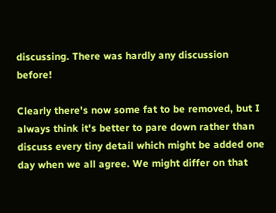discussing. There was hardly any discussion before!

Clearly there's now some fat to be removed, but I always think it's better to pare down rather than discuss every tiny detail which might be added one day when we all agree. We might differ on that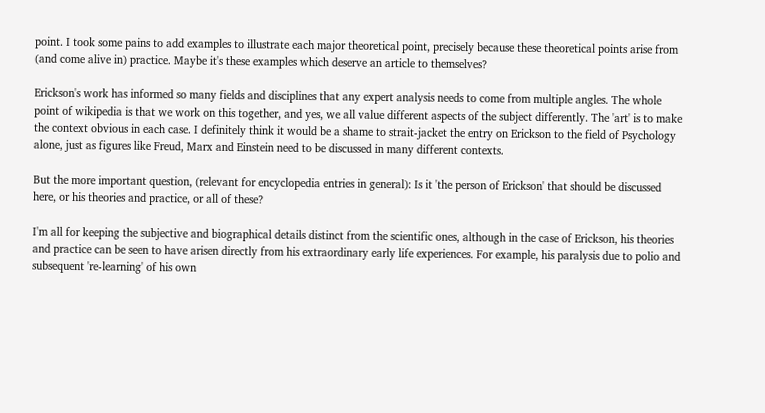point. I took some pains to add examples to illustrate each major theoretical point, precisely because these theoretical points arise from (and come alive in) practice. Maybe it's these examples which deserve an article to themselves?

Erickson's work has informed so many fields and disciplines that any expert analysis needs to come from multiple angles. The whole point of wikipedia is that we work on this together, and yes, we all value different aspects of the subject differently. The 'art' is to make the context obvious in each case. I definitely think it would be a shame to strait-jacket the entry on Erickson to the field of Psychology alone, just as figures like Freud, Marx and Einstein need to be discussed in many different contexts.

But the more important question, (relevant for encyclopedia entries in general): Is it 'the person of Erickson' that should be discussed here, or his theories and practice, or all of these?

I'm all for keeping the subjective and biographical details distinct from the scientific ones, although in the case of Erickson, his theories and practice can be seen to have arisen directly from his extraordinary early life experiences. For example, his paralysis due to polio and subsequent 're-learning' of his own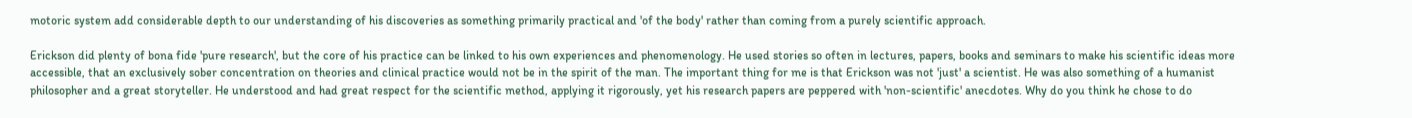motoric system add considerable depth to our understanding of his discoveries as something primarily practical and 'of the body' rather than coming from a purely scientific approach.

Erickson did plenty of bona fide 'pure research', but the core of his practice can be linked to his own experiences and phenomenology. He used stories so often in lectures, papers, books and seminars to make his scientific ideas more accessible, that an exclusively sober concentration on theories and clinical practice would not be in the spirit of the man. The important thing for me is that Erickson was not 'just' a scientist. He was also something of a humanist philosopher and a great storyteller. He understood and had great respect for the scientific method, applying it rigorously, yet his research papers are peppered with 'non-scientific' anecdotes. Why do you think he chose to do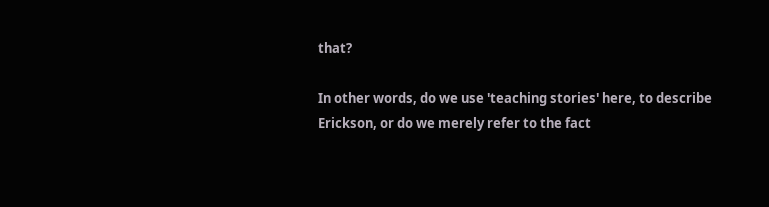that?

In other words, do we use 'teaching stories' here, to describe Erickson, or do we merely refer to the fact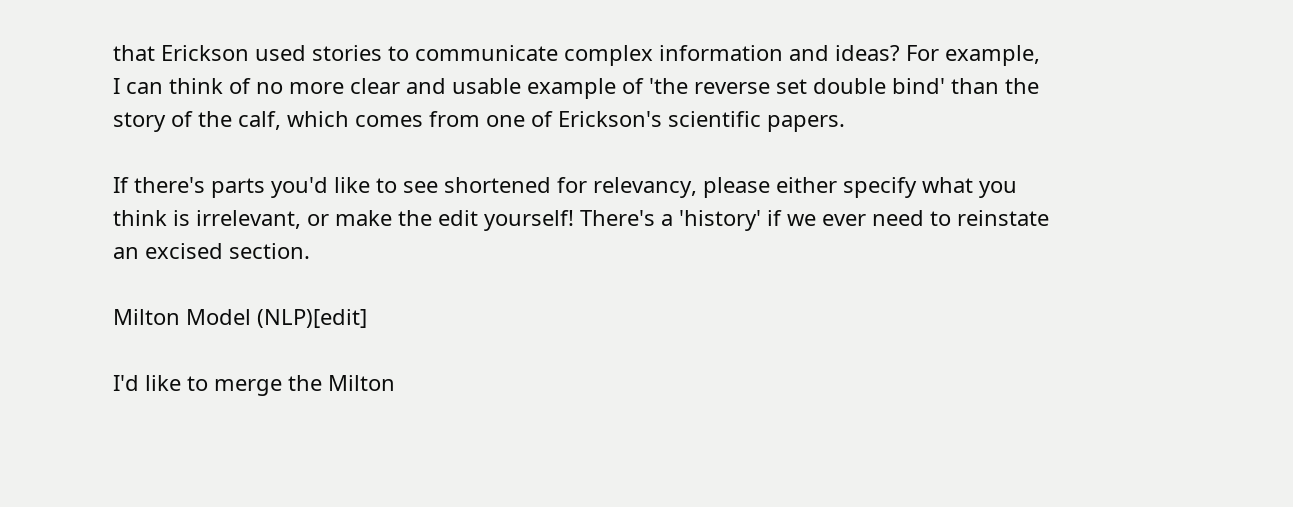that Erickson used stories to communicate complex information and ideas? For example, I can think of no more clear and usable example of 'the reverse set double bind' than the story of the calf, which comes from one of Erickson's scientific papers.

If there's parts you'd like to see shortened for relevancy, please either specify what you think is irrelevant, or make the edit yourself! There's a 'history' if we ever need to reinstate an excised section.

Milton Model (NLP)[edit]

I'd like to merge the Milton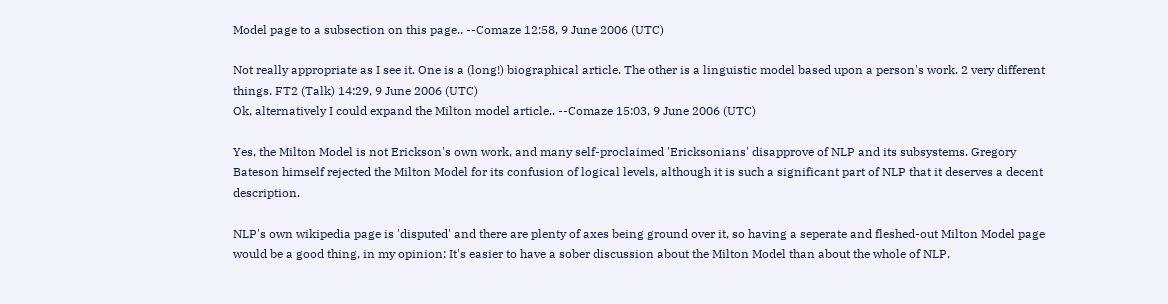Model page to a subsection on this page.. --Comaze 12:58, 9 June 2006 (UTC)

Not really appropriate as I see it. One is a (long!) biographical article. The other is a linguistic model based upon a person's work. 2 very different things. FT2 (Talk) 14:29, 9 June 2006 (UTC)
Ok, alternatively I could expand the Milton model article.. --Comaze 15:03, 9 June 2006 (UTC)

Yes, the Milton Model is not Erickson's own work, and many self-proclaimed 'Ericksonians' disapprove of NLP and its subsystems. Gregory Bateson himself rejected the Milton Model for its confusion of logical levels, although it is such a significant part of NLP that it deserves a decent description.

NLP's own wikipedia page is 'disputed' and there are plenty of axes being ground over it, so having a seperate and fleshed-out Milton Model page would be a good thing, in my opinion: It's easier to have a sober discussion about the Milton Model than about the whole of NLP.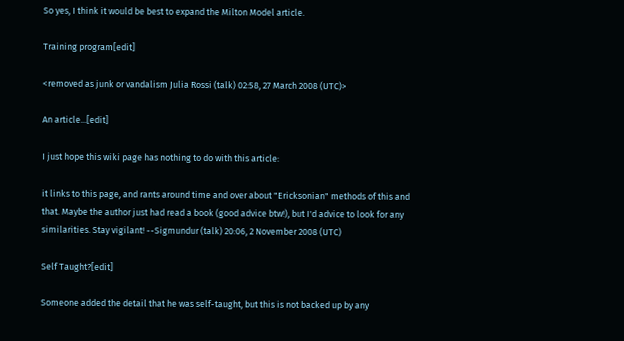So yes, I think it would be best to expand the Milton Model article.

Training program[edit]

<removed as junk or vandalism Julia Rossi (talk) 02:58, 27 March 2008 (UTC)>

An article...[edit]

I just hope this wiki page has nothing to do with this article:

it links to this page, and rants around time and over about "Ericksonian" methods of this and that. Maybe the author just had read a book (good advice btw!), but I'd advice to look for any similarities. Stay vigilant! --Sigmundur (talk) 20:06, 2 November 2008 (UTC)

Self Taught?[edit]

Someone added the detail that he was self-taught, but this is not backed up by any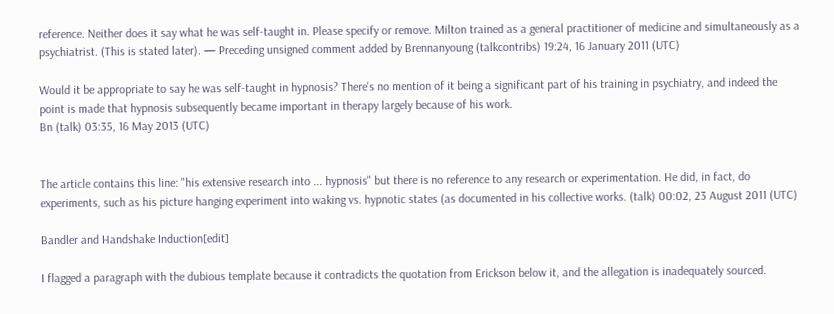reference. Neither does it say what he was self-taught in. Please specify or remove. Milton trained as a general practitioner of medicine and simultaneously as a psychiatrist. (This is stated later). — Preceding unsigned comment added by Brennanyoung (talkcontribs) 19:24, 16 January 2011 (UTC)

Would it be appropriate to say he was self-taught in hypnosis? There's no mention of it being a significant part of his training in psychiatry, and indeed the point is made that hypnosis subsequently became important in therapy largely because of his work.
Bn (talk) 03:35, 16 May 2013 (UTC)


The article contains this line: "his extensive research into ... hypnosis" but there is no reference to any research or experimentation. He did, in fact, do experiments, such as his picture hanging experiment into waking vs. hypnotic states (as documented in his collective works. (talk) 00:02, 23 August 2011 (UTC)

Bandler and Handshake Induction[edit]

I flagged a paragraph with the dubious template because it contradicts the quotation from Erickson below it, and the allegation is inadequately sourced.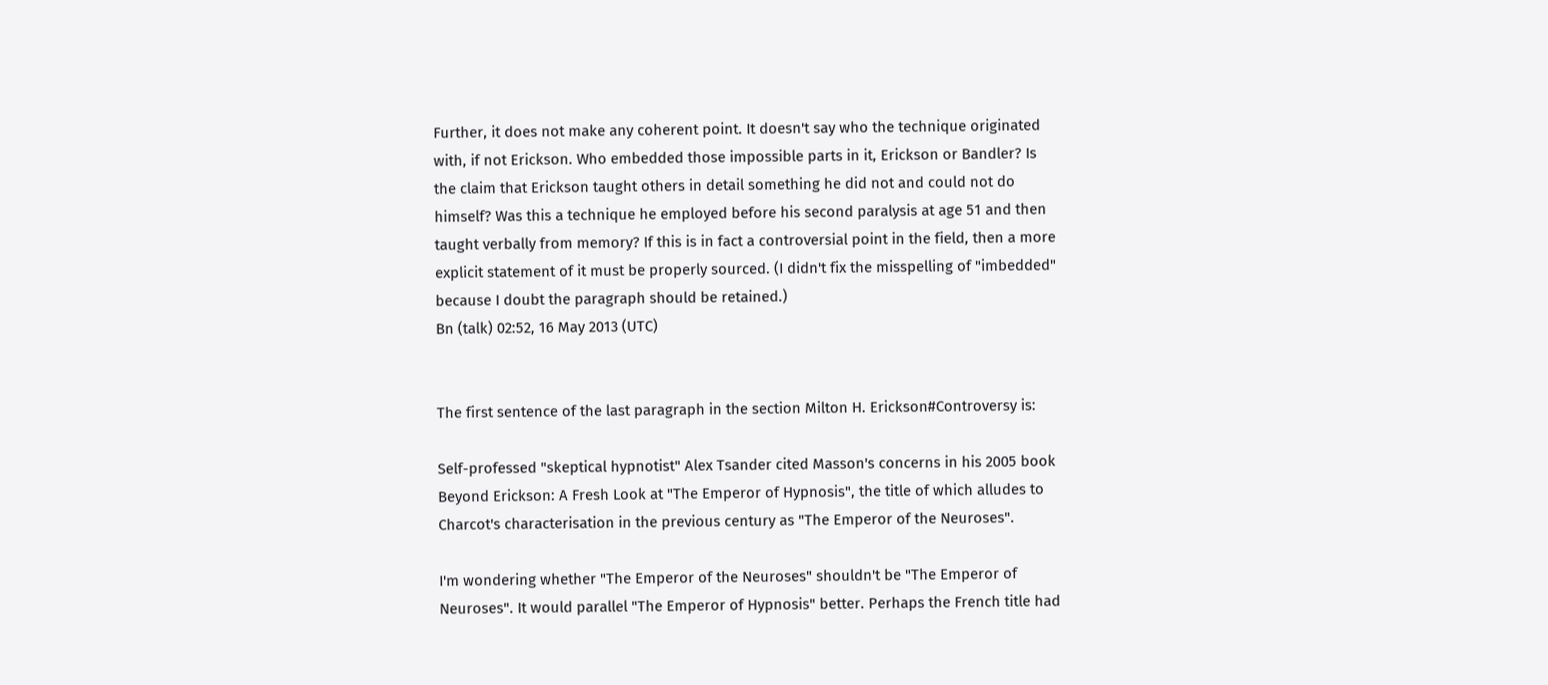Further, it does not make any coherent point. It doesn't say who the technique originated with, if not Erickson. Who embedded those impossible parts in it, Erickson or Bandler? Is the claim that Erickson taught others in detail something he did not and could not do himself? Was this a technique he employed before his second paralysis at age 51 and then taught verbally from memory? If this is in fact a controversial point in the field, then a more explicit statement of it must be properly sourced. (I didn't fix the misspelling of "imbedded" because I doubt the paragraph should be retained.)
Bn (talk) 02:52, 16 May 2013 (UTC)


The first sentence of the last paragraph in the section Milton H. Erickson#Controversy is:

Self-professed "skeptical hypnotist" Alex Tsander cited Masson's concerns in his 2005 book Beyond Erickson: A Fresh Look at "The Emperor of Hypnosis", the title of which alludes to Charcot's characterisation in the previous century as "The Emperor of the Neuroses".

I'm wondering whether "The Emperor of the Neuroses" shouldn't be "The Emperor of Neuroses". It would parallel "The Emperor of Hypnosis" better. Perhaps the French title had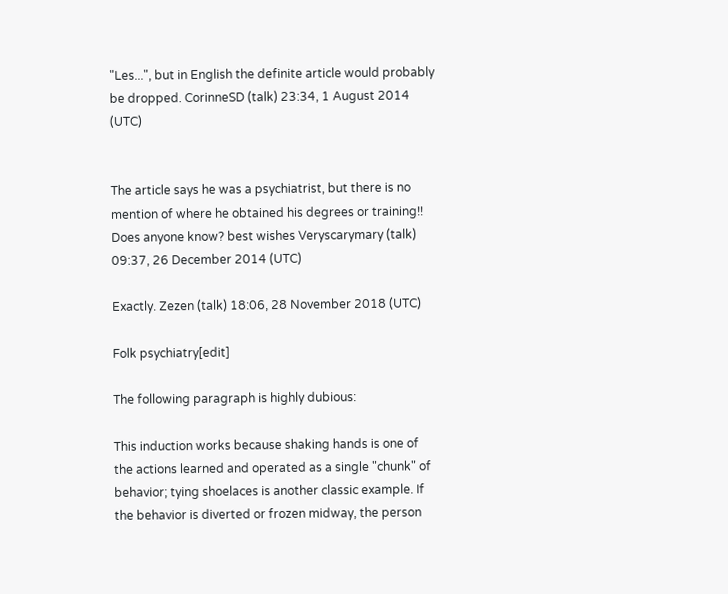"Les...", but in English the definite article would probably be dropped. CorinneSD (talk) 23:34, 1 August 2014 (UTC)


The article says he was a psychiatrist, but there is no mention of where he obtained his degrees or training!! Does anyone know? best wishes Veryscarymary (talk) 09:37, 26 December 2014 (UTC)

Exactly. Zezen (talk) 18:06, 28 November 2018 (UTC)

Folk psychiatry[edit]

The following paragraph is highly dubious:

This induction works because shaking hands is one of the actions learned and operated as a single "chunk" of behavior; tying shoelaces is another classic example. If the behavior is diverted or frozen midway, the person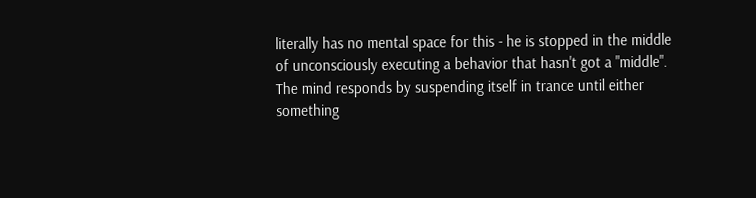literally has no mental space for this - he is stopped in the middle of unconsciously executing a behavior that hasn't got a "middle". The mind responds by suspending itself in trance until either something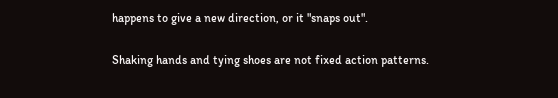happens to give a new direction, or it "snaps out".

Shaking hands and tying shoes are not fixed action patterns.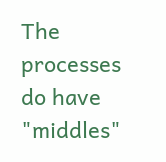The processes do have "middles"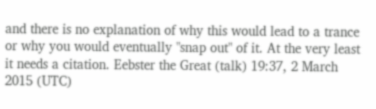and there is no explanation of why this would lead to a trance or why you would eventually "snap out" of it. At the very least it needs a citation. Eebster the Great (talk) 19:37, 2 March 2015 (UTC)